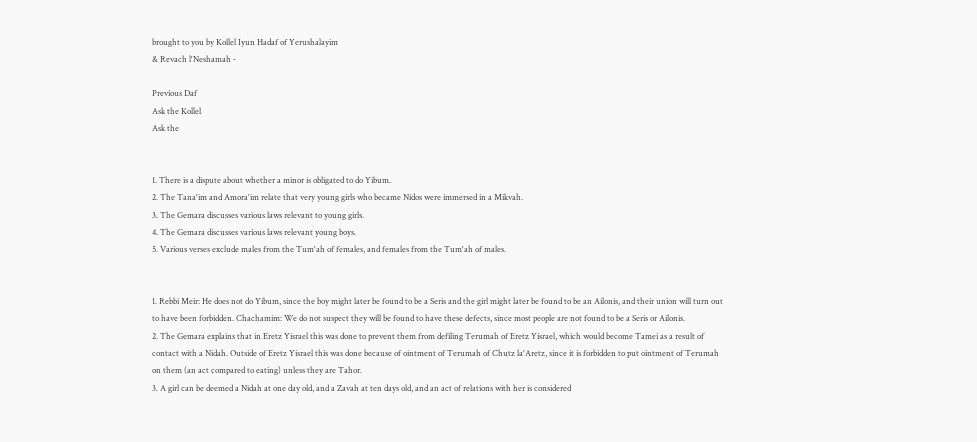brought to you by Kollel Iyun Hadaf of Yerushalayim
& Revach l'Neshamah -

Previous Daf
Ask the Kollel
Ask the


1. There is a dispute about whether a minor is obligated to do Yibum.
2. The Tana'im and Amora'im relate that very young girls who became Nidos were immersed in a Mikvah.
3. The Gemara discusses various laws relevant to young girls.
4. The Gemara discusses various laws relevant young boys.
5. Various verses exclude males from the Tum'ah of females, and females from the Tum'ah of males.


1. Rebbi Meir: He does not do Yibum, since the boy might later be found to be a Seris and the girl might later be found to be an Ailonis, and their union will turn out to have been forbidden. Chachamim: We do not suspect they will be found to have these defects, since most people are not found to be a Seris or Ailonis.
2. The Gemara explains that in Eretz Yisrael this was done to prevent them from defiling Terumah of Eretz Yisrael, which would become Tamei as a result of contact with a Nidah. Outside of Eretz Yisrael this was done because of ointment of Terumah of Chutz la'Aretz, since it is forbidden to put ointment of Terumah on them (an act compared to eating) unless they are Tahor.
3. A girl can be deemed a Nidah at one day old, and a Zavah at ten days old, and an act of relations with her is considered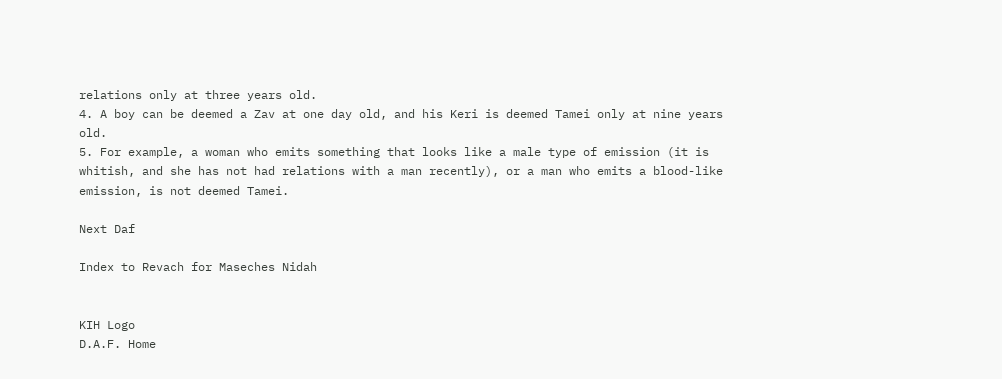relations only at three years old.
4. A boy can be deemed a Zav at one day old, and his Keri is deemed Tamei only at nine years old.
5. For example, a woman who emits something that looks like a male type of emission (it is whitish, and she has not had relations with a man recently), or a man who emits a blood-like emission, is not deemed Tamei.

Next Daf

Index to Revach for Maseches Nidah


KIH Logo
D.A.F. Home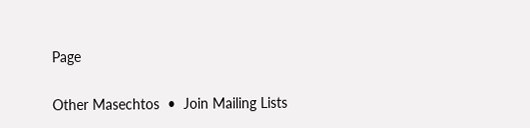Page

Other Masechtos  •  Join Mailing Lists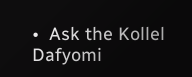•  Ask the Kollel
Dafyomi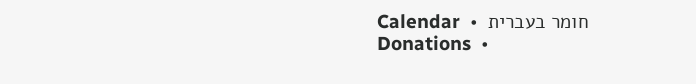Calendar  •  חומר בעברית
Donations  •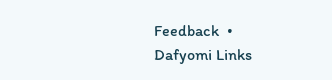Feedback  •  Dafyomi Links